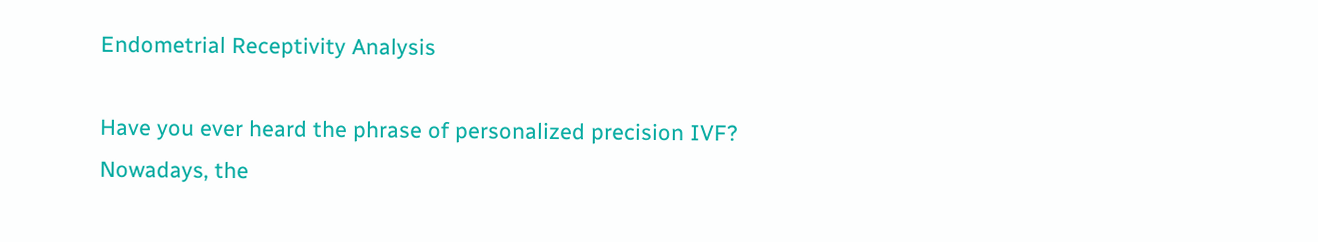Endometrial Receptivity Analysis

Have you ever heard the phrase of personalized precision IVF?
Nowadays, the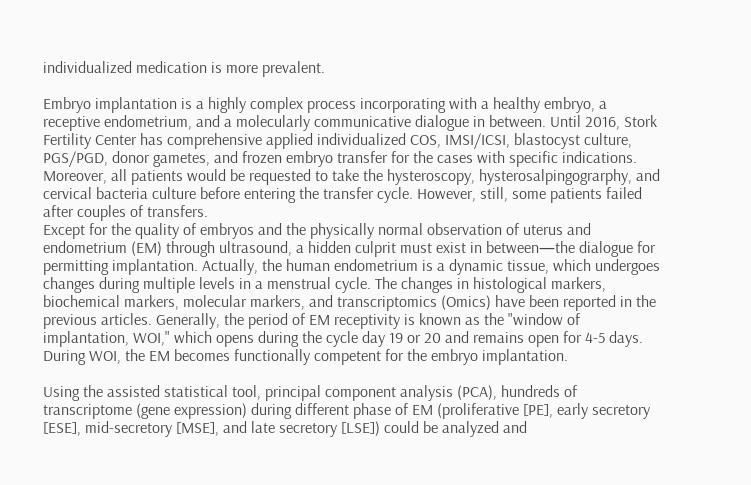individualized medication is more prevalent.

Embryo implantation is a highly complex process incorporating with a healthy embryo, a receptive endometrium, and a molecularly communicative dialogue in between. Until 2016, Stork Fertility Center has comprehensive applied individualized COS, IMSI/ICSI, blastocyst culture, PGS/PGD, donor gametes, and frozen embryo transfer for the cases with specific indications. Moreover, all patients would be requested to take the hysteroscopy, hysterosalpingograrphy, and cervical bacteria culture before entering the transfer cycle. However, still, some patients failed after couples of transfers.
Except for the quality of embryos and the physically normal observation of uterus and endometrium (EM) through ultrasound, a hidden culprit must exist in between—the dialogue for permitting implantation. Actually, the human endometrium is a dynamic tissue, which undergoes changes during multiple levels in a menstrual cycle. The changes in histological markers, biochemical markers, molecular markers, and transcriptomics (Omics) have been reported in the previous articles. Generally, the period of EM receptivity is known as the "window of implantation, WOI," which opens during the cycle day 19 or 20 and remains open for 4-5 days. During WOI, the EM becomes functionally competent for the embryo implantation.

Using the assisted statistical tool, principal component analysis (PCA), hundreds of transcriptome (gene expression) during different phase of EM (proliferative [PE], early secretory [ESE], mid-secretory [MSE], and late secretory [LSE]) could be analyzed and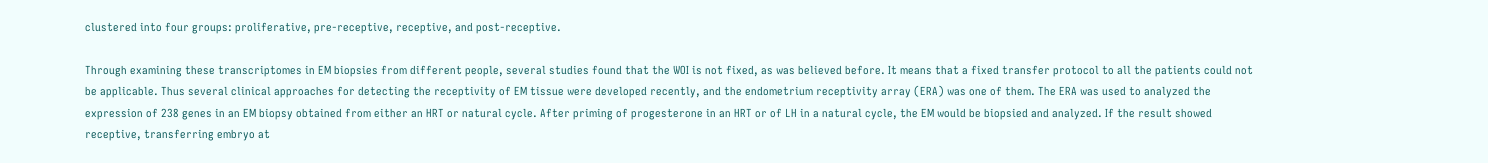clustered into four groups: proliferative, pre-receptive, receptive, and post-receptive.

Through examining these transcriptomes in EM biopsies from different people, several studies found that the WOI is not fixed, as was believed before. It means that a fixed transfer protocol to all the patients could not be applicable. Thus several clinical approaches for detecting the receptivity of EM tissue were developed recently, and the endometrium receptivity array (ERA) was one of them. The ERA was used to analyzed the expression of 238 genes in an EM biopsy obtained from either an HRT or natural cycle. After priming of progesterone in an HRT or of LH in a natural cycle, the EM would be biopsied and analyzed. If the result showed receptive, transferring embryo at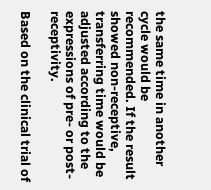the same time in another cycle would be recommended. If the result showed non-receptive, transferring time would be adjusted according to the expressions of pre- or post-receptivity.

Based on the clinical trial of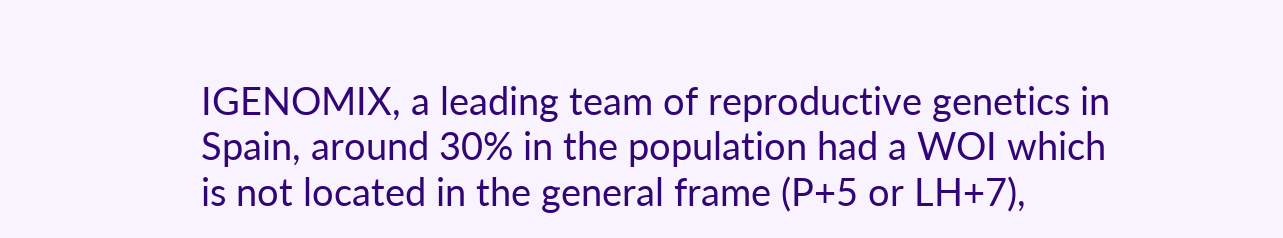IGENOMIX, a leading team of reproductive genetics in Spain, around 30% in the population had a WOI which is not located in the general frame (P+5 or LH+7),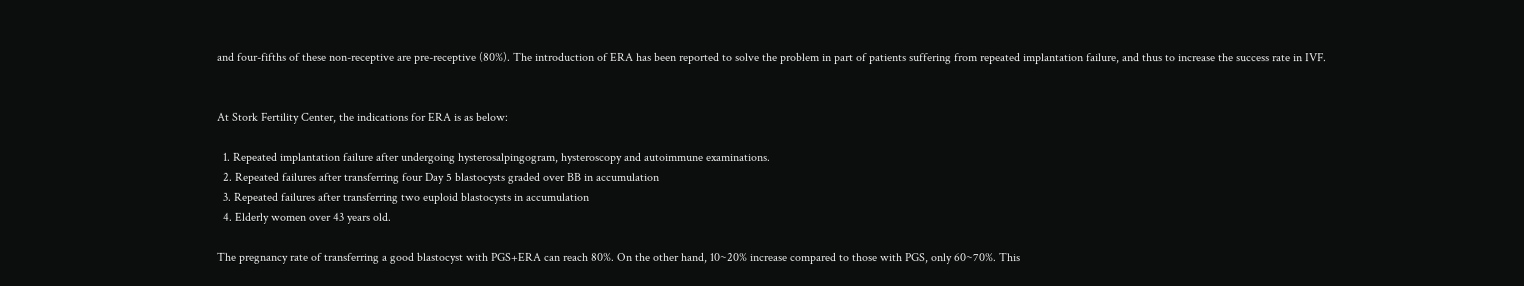and four-fifths of these non-receptive are pre-receptive (80%). The introduction of ERA has been reported to solve the problem in part of patients suffering from repeated implantation failure, and thus to increase the success rate in IVF.


At Stork Fertility Center, the indications for ERA is as below:

  1. Repeated implantation failure after undergoing hysterosalpingogram, hysteroscopy and autoimmune examinations.
  2. Repeated failures after transferring four Day 5 blastocysts graded over BB in accumulation
  3. Repeated failures after transferring two euploid blastocysts in accumulation
  4. Elderly women over 43 years old.

The pregnancy rate of transferring a good blastocyst with PGS+ERA can reach 80%. On the other hand, 10~20% increase compared to those with PGS, only 60~70%. This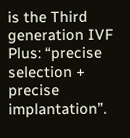is the Third generation IVF Plus: “precise selection + precise implantation”.